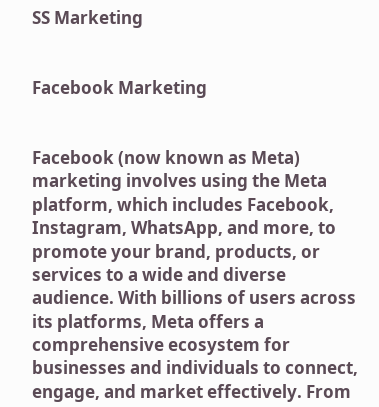SS Marketing


Facebook Marketing


Facebook (now known as Meta) marketing involves using the Meta platform, which includes Facebook, Instagram, WhatsApp, and more, to promote your brand, products, or services to a wide and diverse audience. With billions of users across its platforms, Meta offers a comprehensive ecosystem for businesses and individuals to connect, engage, and market effectively. From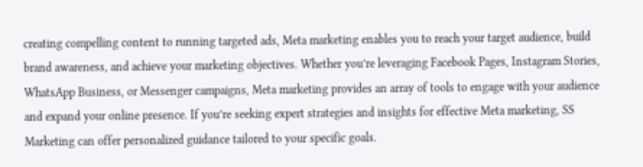creating compelling content to running targeted ads, Meta marketing enables you to reach your target audience, build brand awareness, and achieve your marketing objectives. Whether you’re leveraging Facebook Pages, Instagram Stories, WhatsApp Business, or Messenger campaigns, Meta marketing provides an array of tools to engage with your audience and expand your online presence. If you’re seeking expert strategies and insights for effective Meta marketing, SS Marketing can offer personalized guidance tailored to your specific goals.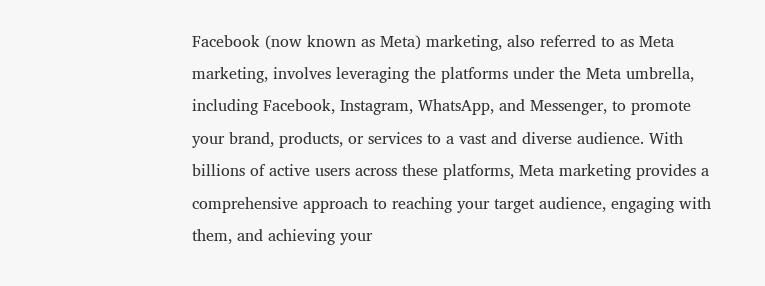Facebook (now known as Meta) marketing, also referred to as Meta marketing, involves leveraging the platforms under the Meta umbrella, including Facebook, Instagram, WhatsApp, and Messenger, to promote your brand, products, or services to a vast and diverse audience. With billions of active users across these platforms, Meta marketing provides a comprehensive approach to reaching your target audience, engaging with them, and achieving your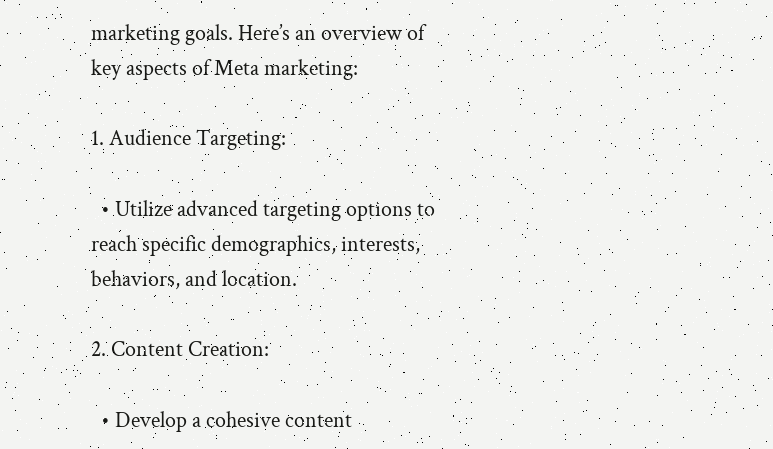marketing goals. Here’s an overview of key aspects of Meta marketing:

1. Audience Targeting:

  • Utilize advanced targeting options to reach specific demographics, interests, behaviors, and location.

2. Content Creation:

  • Develop a cohesive content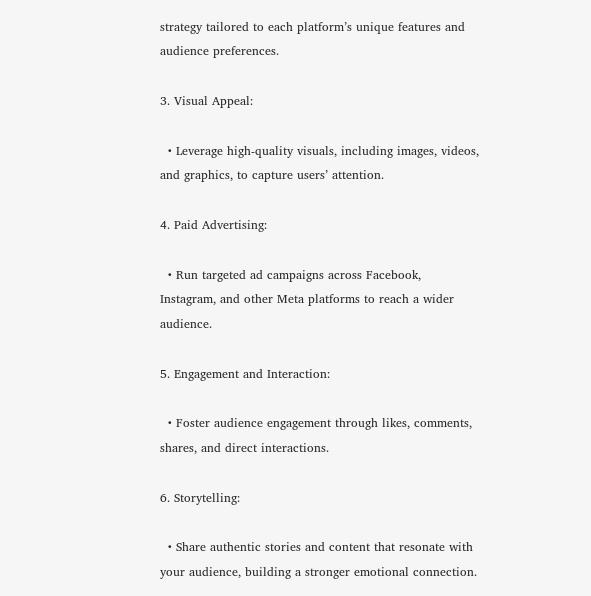strategy tailored to each platform’s unique features and audience preferences.

3. Visual Appeal:

  • Leverage high-quality visuals, including images, videos, and graphics, to capture users’ attention.

4. Paid Advertising:

  • Run targeted ad campaigns across Facebook, Instagram, and other Meta platforms to reach a wider audience.

5. Engagement and Interaction:

  • Foster audience engagement through likes, comments, shares, and direct interactions.

6. Storytelling:

  • Share authentic stories and content that resonate with your audience, building a stronger emotional connection.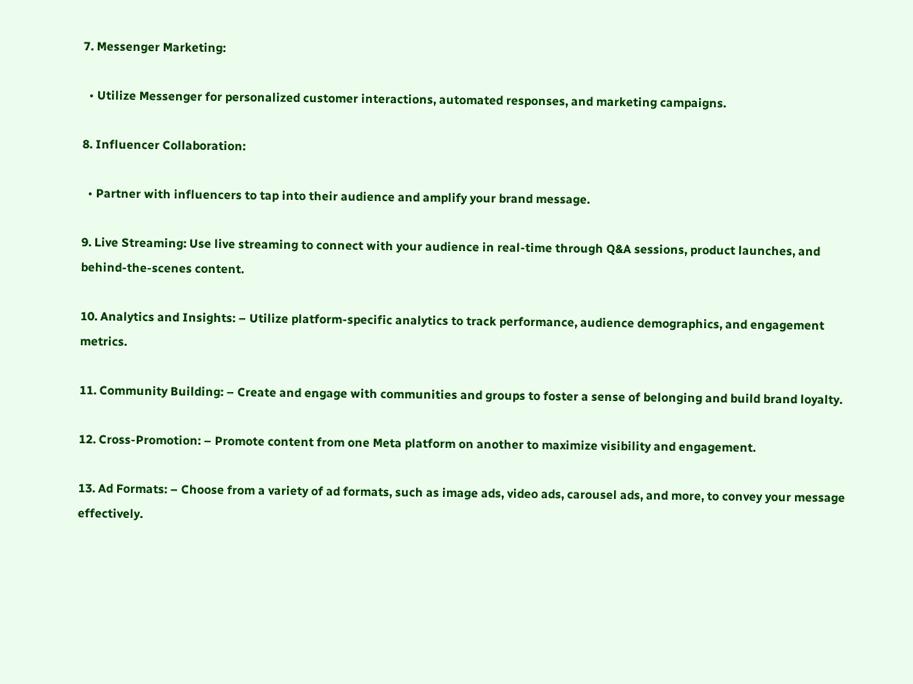7. Messenger Marketing:

  • Utilize Messenger for personalized customer interactions, automated responses, and marketing campaigns.

8. Influencer Collaboration:

  • Partner with influencers to tap into their audience and amplify your brand message.

9. Live Streaming: Use live streaming to connect with your audience in real-time through Q&A sessions, product launches, and behind-the-scenes content.

10. Analytics and Insights: – Utilize platform-specific analytics to track performance, audience demographics, and engagement metrics.

11. Community Building: – Create and engage with communities and groups to foster a sense of belonging and build brand loyalty.

12. Cross-Promotion: – Promote content from one Meta platform on another to maximize visibility and engagement.

13. Ad Formats: – Choose from a variety of ad formats, such as image ads, video ads, carousel ads, and more, to convey your message effectively.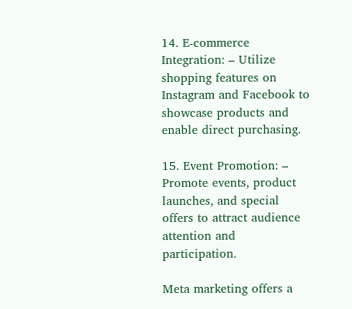14. E-commerce Integration: – Utilize shopping features on Instagram and Facebook to showcase products and enable direct purchasing.

15. Event Promotion: – Promote events, product launches, and special offers to attract audience attention and participation.

Meta marketing offers a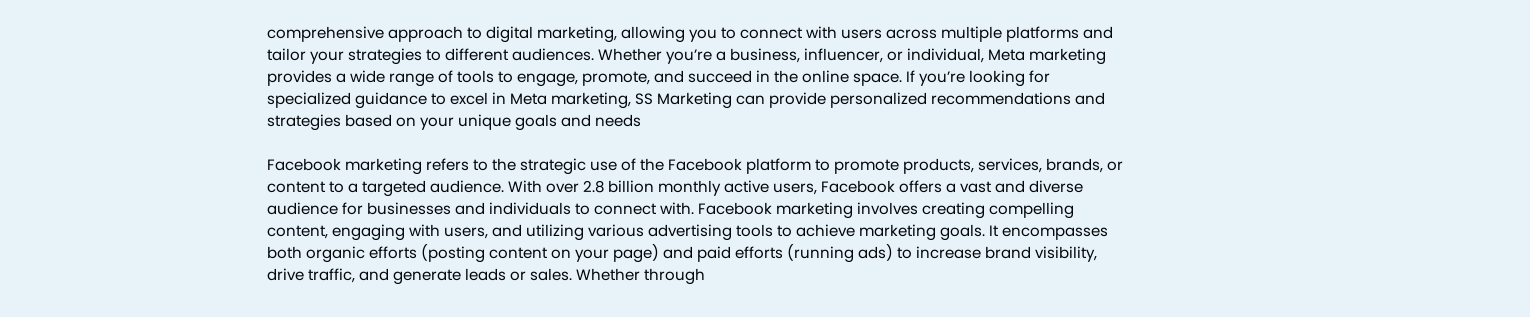comprehensive approach to digital marketing, allowing you to connect with users across multiple platforms and tailor your strategies to different audiences. Whether you’re a business, influencer, or individual, Meta marketing provides a wide range of tools to engage, promote, and succeed in the online space. If you’re looking for specialized guidance to excel in Meta marketing, SS Marketing can provide personalized recommendations and strategies based on your unique goals and needs

Facebook marketing refers to the strategic use of the Facebook platform to promote products, services, brands, or content to a targeted audience. With over 2.8 billion monthly active users, Facebook offers a vast and diverse audience for businesses and individuals to connect with. Facebook marketing involves creating compelling content, engaging with users, and utilizing various advertising tools to achieve marketing goals. It encompasses both organic efforts (posting content on your page) and paid efforts (running ads) to increase brand visibility, drive traffic, and generate leads or sales. Whether through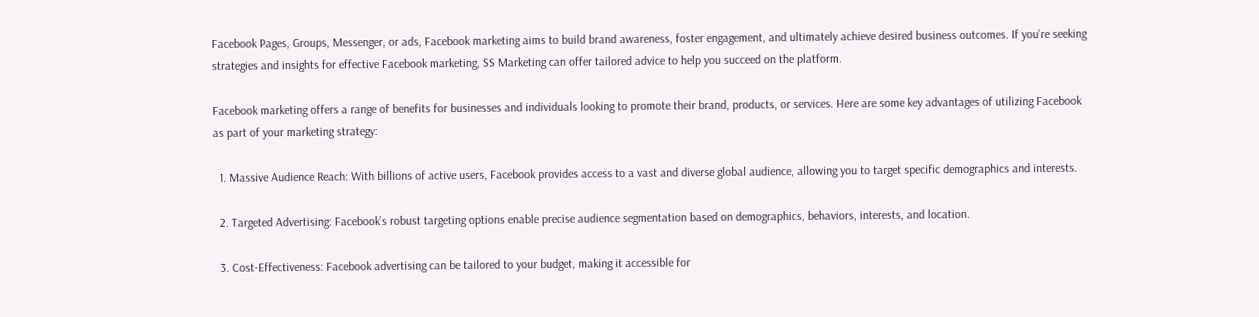Facebook Pages, Groups, Messenger, or ads, Facebook marketing aims to build brand awareness, foster engagement, and ultimately achieve desired business outcomes. If you’re seeking strategies and insights for effective Facebook marketing, SS Marketing can offer tailored advice to help you succeed on the platform.

Facebook marketing offers a range of benefits for businesses and individuals looking to promote their brand, products, or services. Here are some key advantages of utilizing Facebook as part of your marketing strategy:

  1. Massive Audience Reach: With billions of active users, Facebook provides access to a vast and diverse global audience, allowing you to target specific demographics and interests.

  2. Targeted Advertising: Facebook’s robust targeting options enable precise audience segmentation based on demographics, behaviors, interests, and location.

  3. Cost-Effectiveness: Facebook advertising can be tailored to your budget, making it accessible for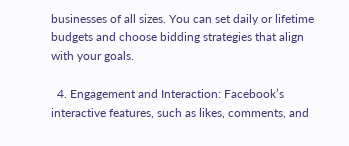businesses of all sizes. You can set daily or lifetime budgets and choose bidding strategies that align with your goals.

  4. Engagement and Interaction: Facebook’s interactive features, such as likes, comments, and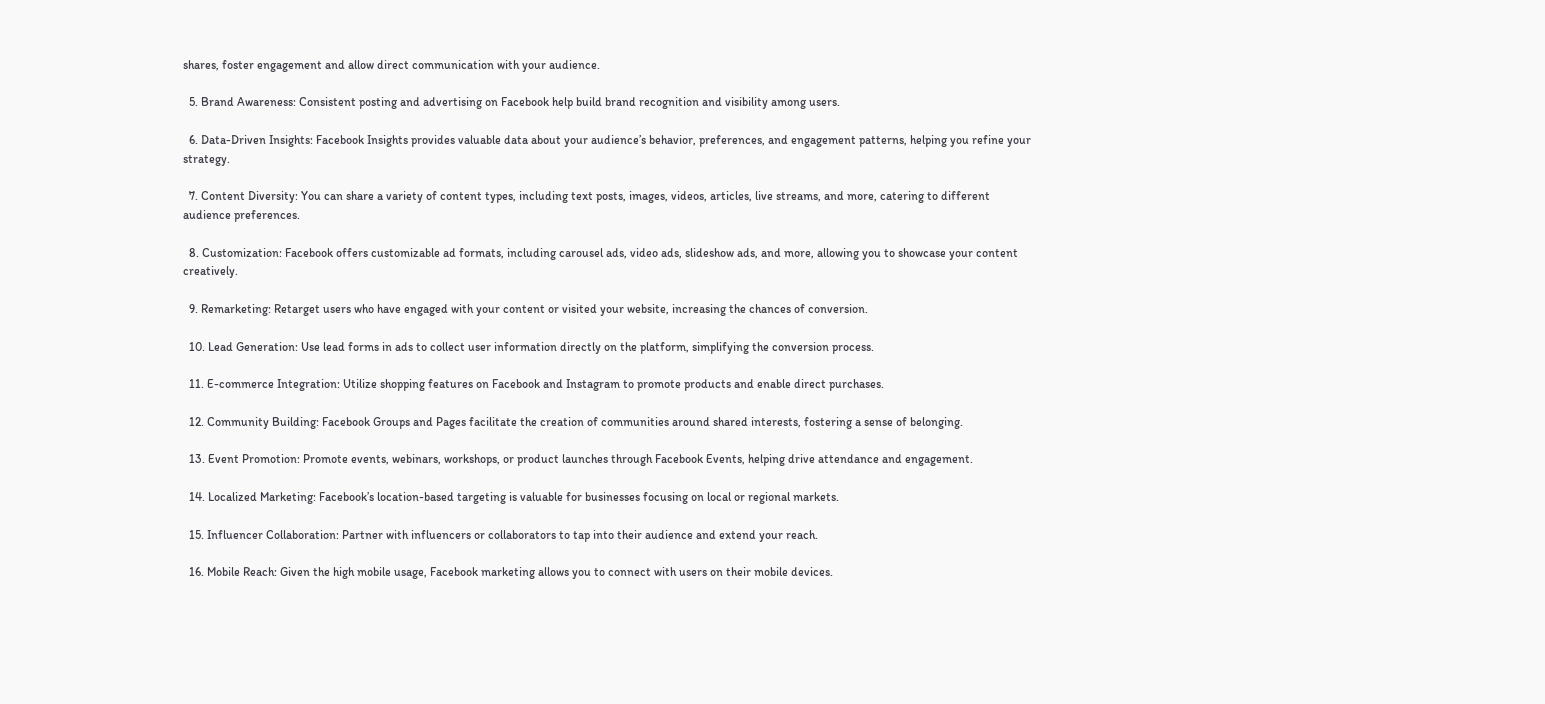shares, foster engagement and allow direct communication with your audience.

  5. Brand Awareness: Consistent posting and advertising on Facebook help build brand recognition and visibility among users.

  6. Data-Driven Insights: Facebook Insights provides valuable data about your audience’s behavior, preferences, and engagement patterns, helping you refine your strategy.

  7. Content Diversity: You can share a variety of content types, including text posts, images, videos, articles, live streams, and more, catering to different audience preferences.

  8. Customization: Facebook offers customizable ad formats, including carousel ads, video ads, slideshow ads, and more, allowing you to showcase your content creatively.

  9. Remarketing: Retarget users who have engaged with your content or visited your website, increasing the chances of conversion.

  10. Lead Generation: Use lead forms in ads to collect user information directly on the platform, simplifying the conversion process.

  11. E-commerce Integration: Utilize shopping features on Facebook and Instagram to promote products and enable direct purchases.

  12. Community Building: Facebook Groups and Pages facilitate the creation of communities around shared interests, fostering a sense of belonging.

  13. Event Promotion: Promote events, webinars, workshops, or product launches through Facebook Events, helping drive attendance and engagement.

  14. Localized Marketing: Facebook’s location-based targeting is valuable for businesses focusing on local or regional markets.

  15. Influencer Collaboration: Partner with influencers or collaborators to tap into their audience and extend your reach.

  16. Mobile Reach: Given the high mobile usage, Facebook marketing allows you to connect with users on their mobile devices.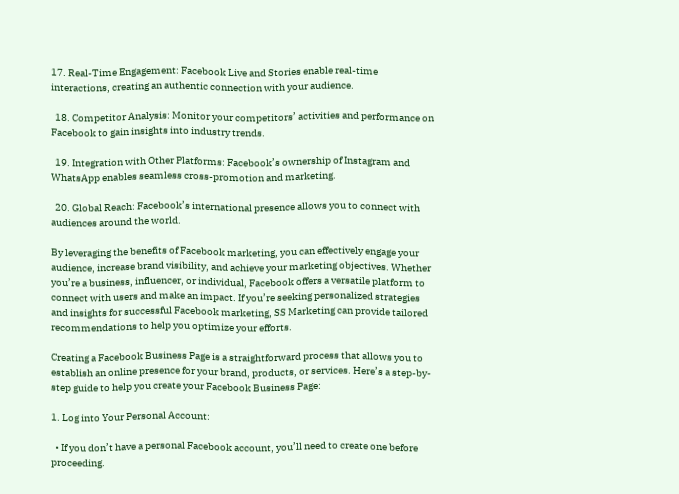17. Real-Time Engagement: Facebook Live and Stories enable real-time interactions, creating an authentic connection with your audience.

  18. Competitor Analysis: Monitor your competitors’ activities and performance on Facebook to gain insights into industry trends.

  19. Integration with Other Platforms: Facebook’s ownership of Instagram and WhatsApp enables seamless cross-promotion and marketing.

  20. Global Reach: Facebook’s international presence allows you to connect with audiences around the world.

By leveraging the benefits of Facebook marketing, you can effectively engage your audience, increase brand visibility, and achieve your marketing objectives. Whether you’re a business, influencer, or individual, Facebook offers a versatile platform to connect with users and make an impact. If you’re seeking personalized strategies and insights for successful Facebook marketing, SS Marketing can provide tailored recommendations to help you optimize your efforts.

Creating a Facebook Business Page is a straightforward process that allows you to establish an online presence for your brand, products, or services. Here’s a step-by-step guide to help you create your Facebook Business Page:

1. Log into Your Personal Account:

  • If you don’t have a personal Facebook account, you’ll need to create one before proceeding.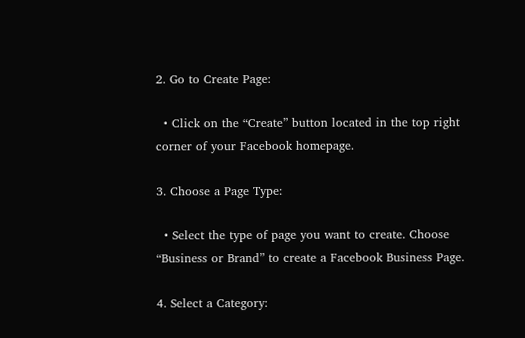2. Go to Create Page:

  • Click on the “Create” button located in the top right corner of your Facebook homepage.

3. Choose a Page Type:

  • Select the type of page you want to create. Choose “Business or Brand” to create a Facebook Business Page.

4. Select a Category: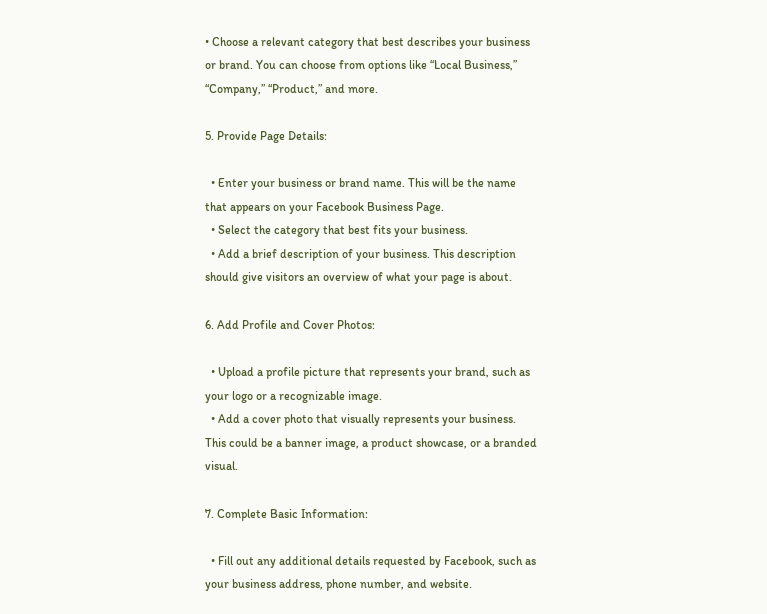• Choose a relevant category that best describes your business or brand. You can choose from options like “Local Business,” “Company,” “Product,” and more.

5. Provide Page Details:

  • Enter your business or brand name. This will be the name that appears on your Facebook Business Page.
  • Select the category that best fits your business.
  • Add a brief description of your business. This description should give visitors an overview of what your page is about.

6. Add Profile and Cover Photos:

  • Upload a profile picture that represents your brand, such as your logo or a recognizable image.
  • Add a cover photo that visually represents your business. This could be a banner image, a product showcase, or a branded visual.

7. Complete Basic Information:

  • Fill out any additional details requested by Facebook, such as your business address, phone number, and website.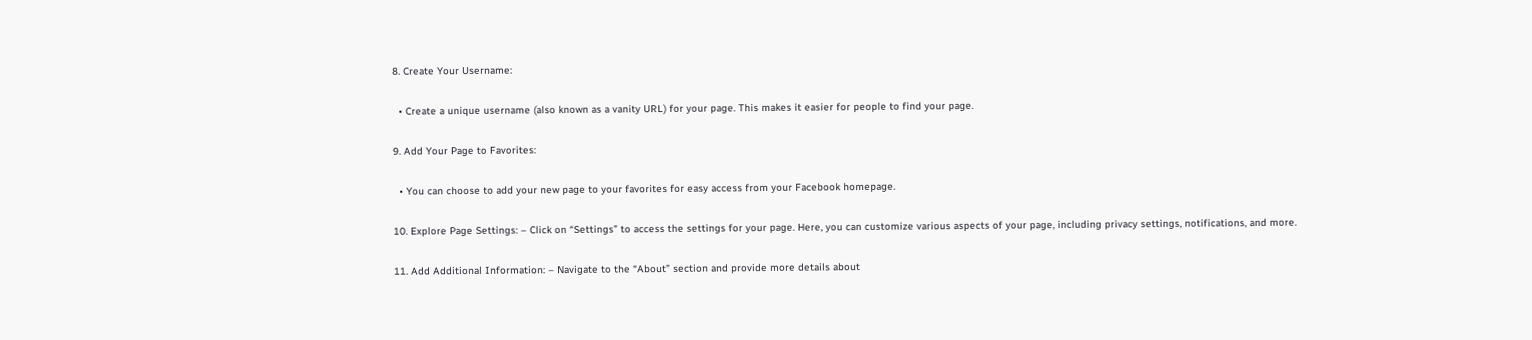8. Create Your Username:

  • Create a unique username (also known as a vanity URL) for your page. This makes it easier for people to find your page.

9. Add Your Page to Favorites:

  • You can choose to add your new page to your favorites for easy access from your Facebook homepage.

10. Explore Page Settings: – Click on “Settings” to access the settings for your page. Here, you can customize various aspects of your page, including privacy settings, notifications, and more.

11. Add Additional Information: – Navigate to the “About” section and provide more details about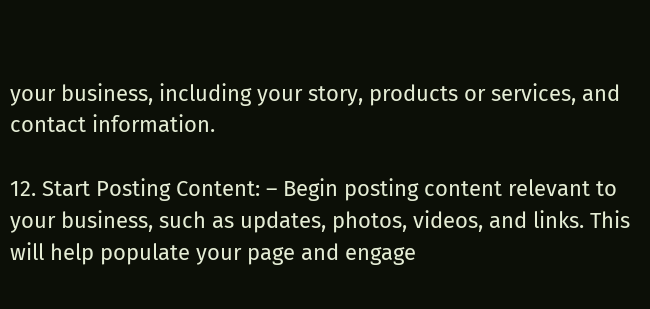your business, including your story, products or services, and contact information.

12. Start Posting Content: – Begin posting content relevant to your business, such as updates, photos, videos, and links. This will help populate your page and engage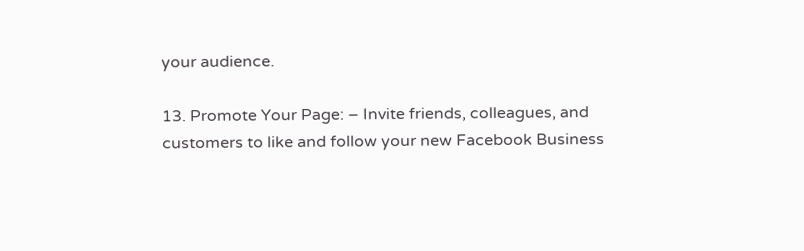your audience.

13. Promote Your Page: – Invite friends, colleagues, and customers to like and follow your new Facebook Business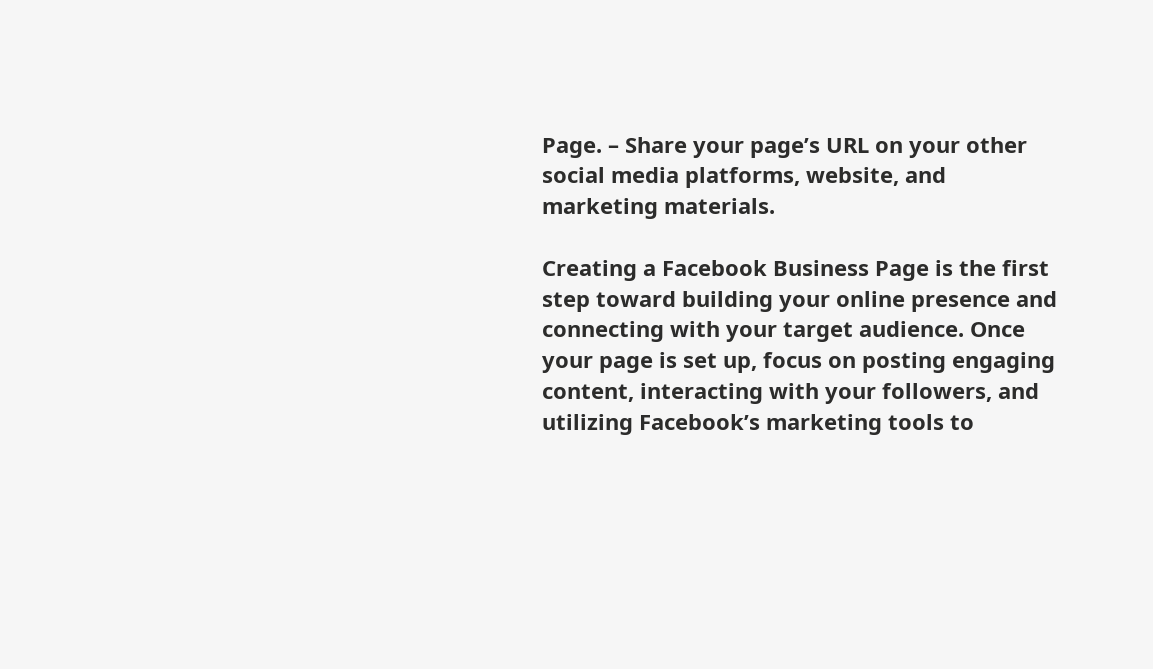Page. – Share your page’s URL on your other social media platforms, website, and marketing materials.

Creating a Facebook Business Page is the first step toward building your online presence and connecting with your target audience. Once your page is set up, focus on posting engaging content, interacting with your followers, and utilizing Facebook’s marketing tools to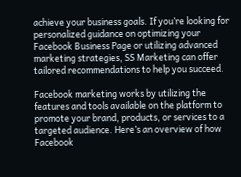achieve your business goals. If you’re looking for personalized guidance on optimizing your Facebook Business Page or utilizing advanced marketing strategies, SS Marketing can offer tailored recommendations to help you succeed.

Facebook marketing works by utilizing the features and tools available on the platform to promote your brand, products, or services to a targeted audience. Here’s an overview of how Facebook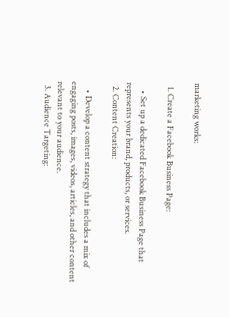marketing works:

  1. Create a Facebook Business Page:

    • Set up a dedicated Facebook Business Page that represents your brand, products, or services.
  2. Content Creation:

    • Develop a content strategy that includes a mix of engaging posts, images, videos, articles, and other content relevant to your audience.
  3. Audience Targeting: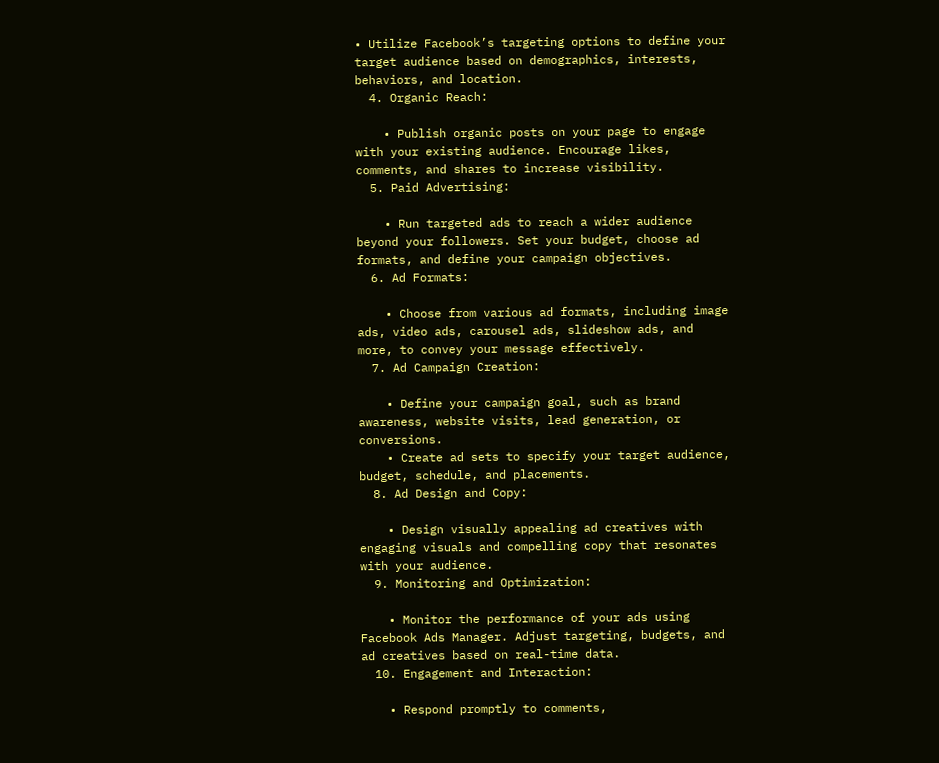• Utilize Facebook’s targeting options to define your target audience based on demographics, interests, behaviors, and location.
  4. Organic Reach:

    • Publish organic posts on your page to engage with your existing audience. Encourage likes, comments, and shares to increase visibility.
  5. Paid Advertising:

    • Run targeted ads to reach a wider audience beyond your followers. Set your budget, choose ad formats, and define your campaign objectives.
  6. Ad Formats:

    • Choose from various ad formats, including image ads, video ads, carousel ads, slideshow ads, and more, to convey your message effectively.
  7. Ad Campaign Creation:

    • Define your campaign goal, such as brand awareness, website visits, lead generation, or conversions.
    • Create ad sets to specify your target audience, budget, schedule, and placements.
  8. Ad Design and Copy:

    • Design visually appealing ad creatives with engaging visuals and compelling copy that resonates with your audience.
  9. Monitoring and Optimization:

    • Monitor the performance of your ads using Facebook Ads Manager. Adjust targeting, budgets, and ad creatives based on real-time data.
  10. Engagement and Interaction:

    • Respond promptly to comments,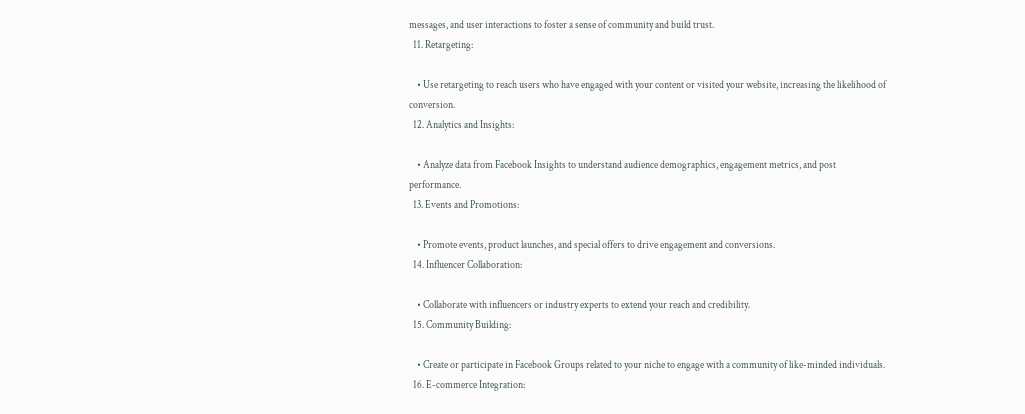messages, and user interactions to foster a sense of community and build trust.
  11. Retargeting:

    • Use retargeting to reach users who have engaged with your content or visited your website, increasing the likelihood of conversion.
  12. Analytics and Insights:

    • Analyze data from Facebook Insights to understand audience demographics, engagement metrics, and post performance.
  13. Events and Promotions:

    • Promote events, product launches, and special offers to drive engagement and conversions.
  14. Influencer Collaboration:

    • Collaborate with influencers or industry experts to extend your reach and credibility.
  15. Community Building:

    • Create or participate in Facebook Groups related to your niche to engage with a community of like-minded individuals.
  16. E-commerce Integration: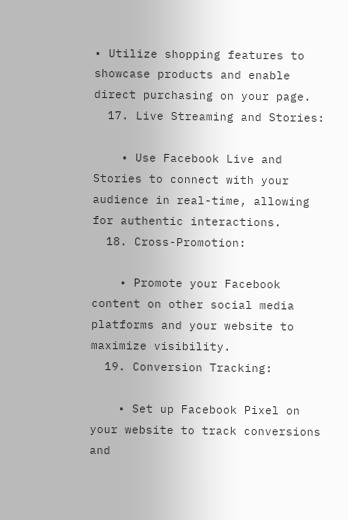• Utilize shopping features to showcase products and enable direct purchasing on your page.
  17. Live Streaming and Stories:

    • Use Facebook Live and Stories to connect with your audience in real-time, allowing for authentic interactions.
  18. Cross-Promotion:

    • Promote your Facebook content on other social media platforms and your website to maximize visibility.
  19. Conversion Tracking:

    • Set up Facebook Pixel on your website to track conversions and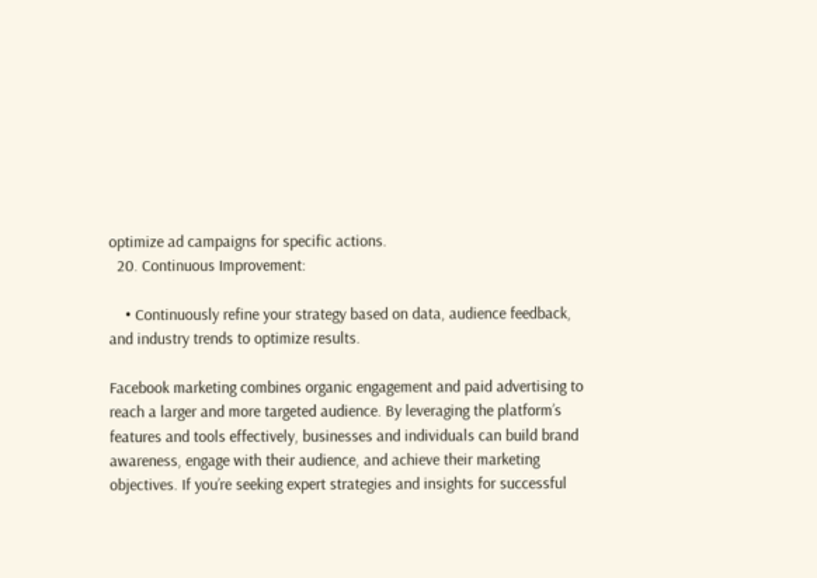optimize ad campaigns for specific actions.
  20. Continuous Improvement:

    • Continuously refine your strategy based on data, audience feedback, and industry trends to optimize results.

Facebook marketing combines organic engagement and paid advertising to reach a larger and more targeted audience. By leveraging the platform’s features and tools effectively, businesses and individuals can build brand awareness, engage with their audience, and achieve their marketing objectives. If you’re seeking expert strategies and insights for successful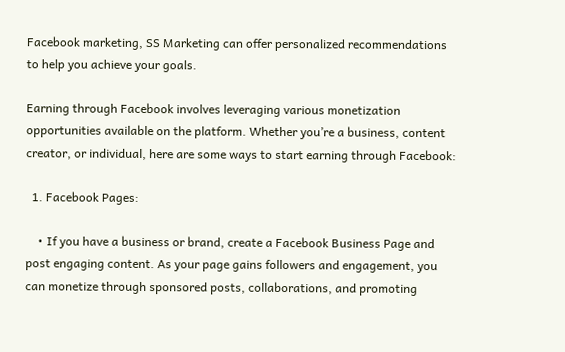Facebook marketing, SS Marketing can offer personalized recommendations to help you achieve your goals.

Earning through Facebook involves leveraging various monetization opportunities available on the platform. Whether you’re a business, content creator, or individual, here are some ways to start earning through Facebook:

  1. Facebook Pages:

    • If you have a business or brand, create a Facebook Business Page and post engaging content. As your page gains followers and engagement, you can monetize through sponsored posts, collaborations, and promoting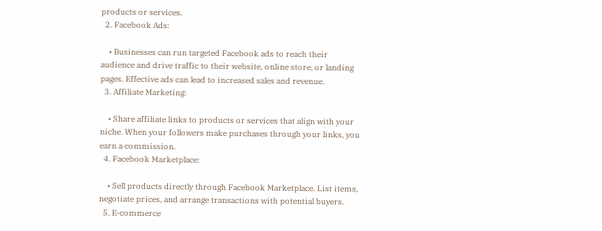products or services.
  2. Facebook Ads:

    • Businesses can run targeted Facebook ads to reach their audience and drive traffic to their website, online store, or landing pages. Effective ads can lead to increased sales and revenue.
  3. Affiliate Marketing:

    • Share affiliate links to products or services that align with your niche. When your followers make purchases through your links, you earn a commission.
  4. Facebook Marketplace:

    • Sell products directly through Facebook Marketplace. List items, negotiate prices, and arrange transactions with potential buyers.
  5. E-commerce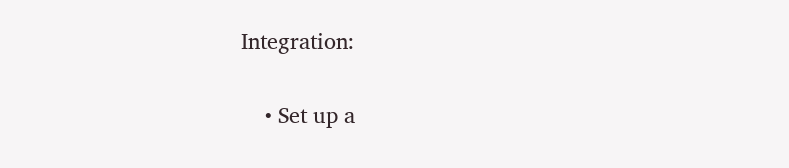Integration:

    • Set up a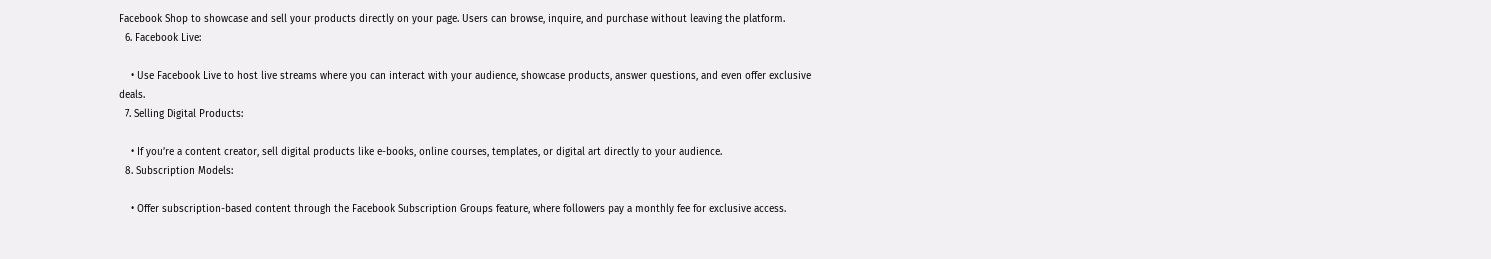Facebook Shop to showcase and sell your products directly on your page. Users can browse, inquire, and purchase without leaving the platform.
  6. Facebook Live:

    • Use Facebook Live to host live streams where you can interact with your audience, showcase products, answer questions, and even offer exclusive deals.
  7. Selling Digital Products:

    • If you’re a content creator, sell digital products like e-books, online courses, templates, or digital art directly to your audience.
  8. Subscription Models:

    • Offer subscription-based content through the Facebook Subscription Groups feature, where followers pay a monthly fee for exclusive access.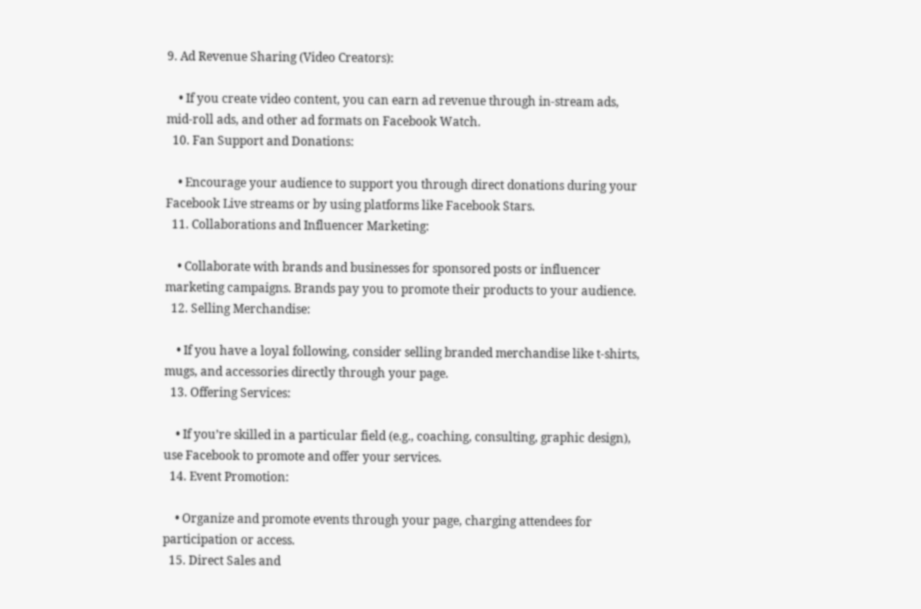9. Ad Revenue Sharing (Video Creators):

    • If you create video content, you can earn ad revenue through in-stream ads, mid-roll ads, and other ad formats on Facebook Watch.
  10. Fan Support and Donations:

    • Encourage your audience to support you through direct donations during your Facebook Live streams or by using platforms like Facebook Stars.
  11. Collaborations and Influencer Marketing:

    • Collaborate with brands and businesses for sponsored posts or influencer marketing campaigns. Brands pay you to promote their products to your audience.
  12. Selling Merchandise:

    • If you have a loyal following, consider selling branded merchandise like t-shirts, mugs, and accessories directly through your page.
  13. Offering Services:

    • If you’re skilled in a particular field (e.g., coaching, consulting, graphic design), use Facebook to promote and offer your services.
  14. Event Promotion:

    • Organize and promote events through your page, charging attendees for participation or access.
  15. Direct Sales and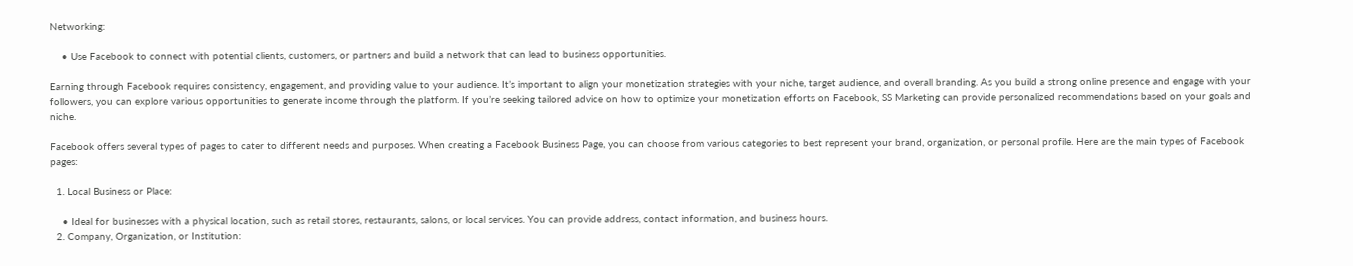Networking:

    • Use Facebook to connect with potential clients, customers, or partners and build a network that can lead to business opportunities.

Earning through Facebook requires consistency, engagement, and providing value to your audience. It’s important to align your monetization strategies with your niche, target audience, and overall branding. As you build a strong online presence and engage with your followers, you can explore various opportunities to generate income through the platform. If you’re seeking tailored advice on how to optimize your monetization efforts on Facebook, SS Marketing can provide personalized recommendations based on your goals and niche.

Facebook offers several types of pages to cater to different needs and purposes. When creating a Facebook Business Page, you can choose from various categories to best represent your brand, organization, or personal profile. Here are the main types of Facebook pages:

  1. Local Business or Place:

    • Ideal for businesses with a physical location, such as retail stores, restaurants, salons, or local services. You can provide address, contact information, and business hours.
  2. Company, Organization, or Institution: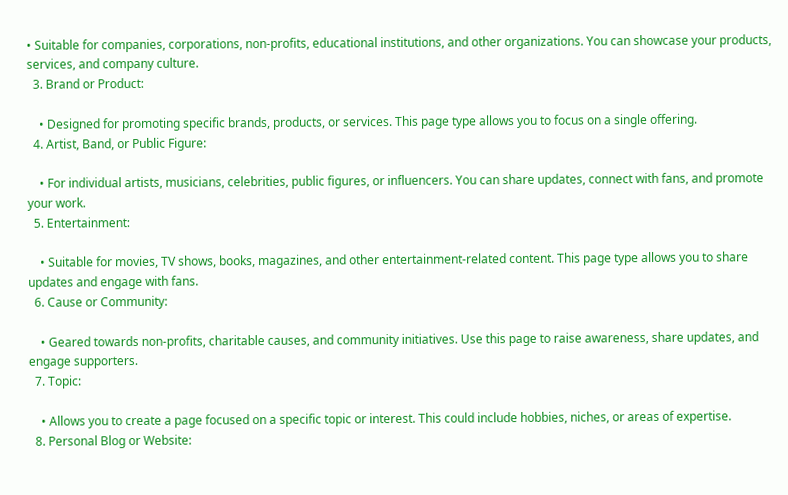• Suitable for companies, corporations, non-profits, educational institutions, and other organizations. You can showcase your products, services, and company culture.
  3. Brand or Product:

    • Designed for promoting specific brands, products, or services. This page type allows you to focus on a single offering.
  4. Artist, Band, or Public Figure:

    • For individual artists, musicians, celebrities, public figures, or influencers. You can share updates, connect with fans, and promote your work.
  5. Entertainment:

    • Suitable for movies, TV shows, books, magazines, and other entertainment-related content. This page type allows you to share updates and engage with fans.
  6. Cause or Community:

    • Geared towards non-profits, charitable causes, and community initiatives. Use this page to raise awareness, share updates, and engage supporters.
  7. Topic:

    • Allows you to create a page focused on a specific topic or interest. This could include hobbies, niches, or areas of expertise.
  8. Personal Blog or Website: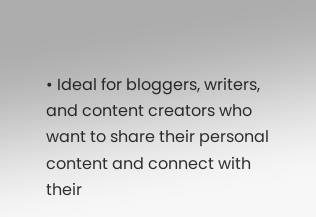• Ideal for bloggers, writers, and content creators who want to share their personal content and connect with their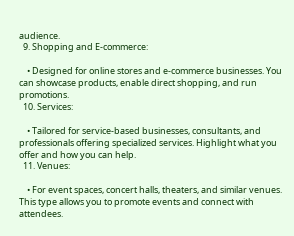audience.
  9. Shopping and E-commerce:

    • Designed for online stores and e-commerce businesses. You can showcase products, enable direct shopping, and run promotions.
  10. Services:

    • Tailored for service-based businesses, consultants, and professionals offering specialized services. Highlight what you offer and how you can help.
  11. Venues:

    • For event spaces, concert halls, theaters, and similar venues. This type allows you to promote events and connect with attendees.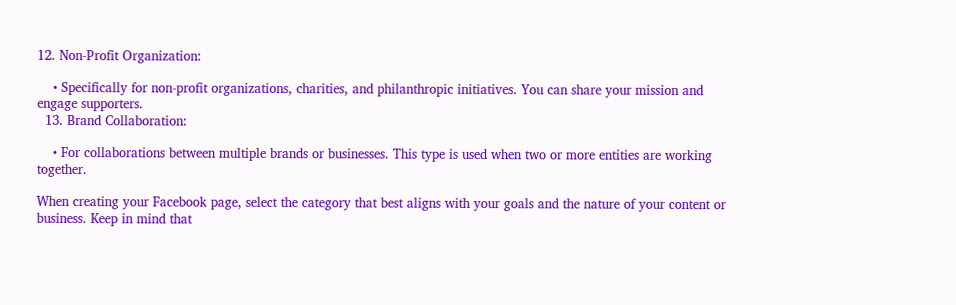12. Non-Profit Organization:

    • Specifically for non-profit organizations, charities, and philanthropic initiatives. You can share your mission and engage supporters.
  13. Brand Collaboration:

    • For collaborations between multiple brands or businesses. This type is used when two or more entities are working together.

When creating your Facebook page, select the category that best aligns with your goals and the nature of your content or business. Keep in mind that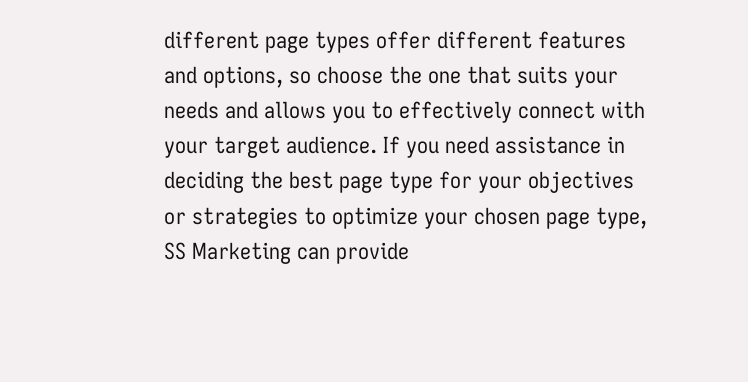different page types offer different features and options, so choose the one that suits your needs and allows you to effectively connect with your target audience. If you need assistance in deciding the best page type for your objectives or strategies to optimize your chosen page type, SS Marketing can provide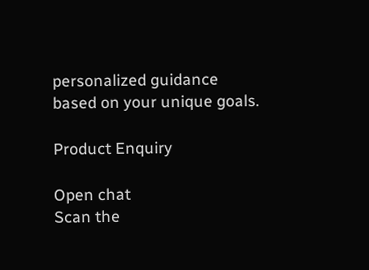personalized guidance based on your unique goals.

Product Enquiry

Open chat
Scan the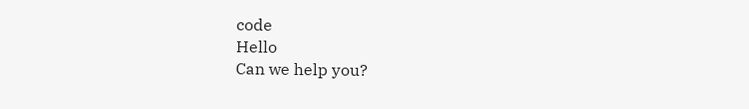code
Hello
Can we help you?